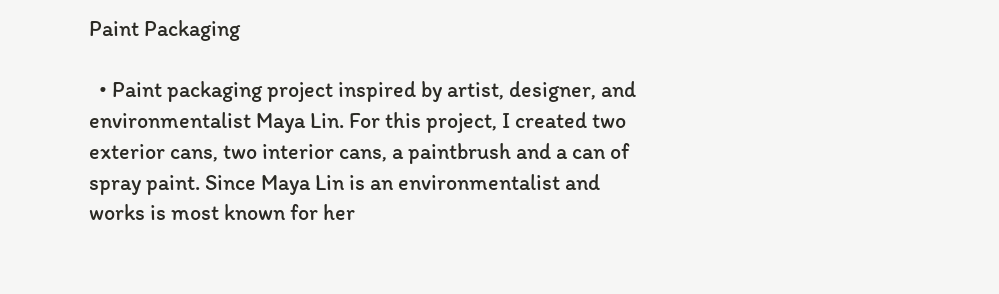Paint Packaging

  • Paint packaging project inspired by artist, designer, and environmentalist Maya Lin. For this project, I created two exterior cans, two interior cans, a paintbrush and a can of spray paint. Since Maya Lin is an environmentalist and works is most known for her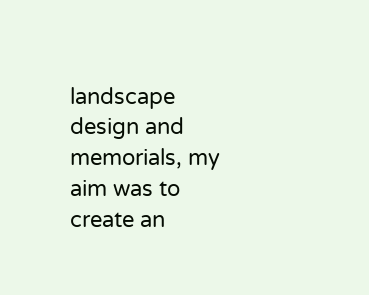landscape design and memorials, my aim was to create an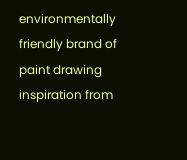environmentally friendly brand of paint drawing inspiration from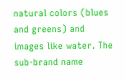natural colors (blues and greens) and images like water. The sub-brand name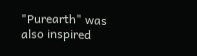"Purearth" was also inspired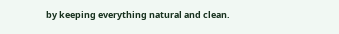by keeping everything natural and clean.